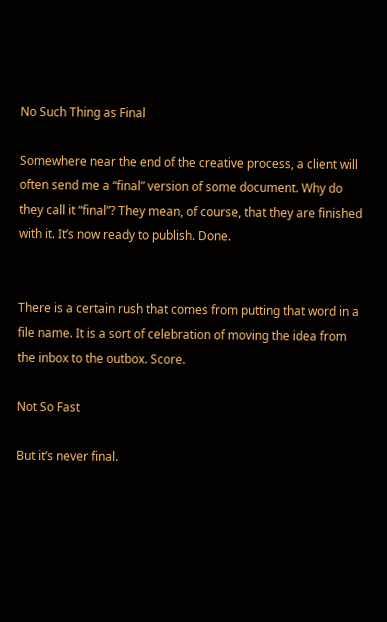No Such Thing as Final

Somewhere near the end of the creative process, a client will often send me a “final” version of some document. Why do they call it “final”? They mean, of course, that they are finished with it. It’s now ready to publish. Done.


There is a certain rush that comes from putting that word in a file name. It is a sort of celebration of moving the idea from the inbox to the outbox. Score.

Not So Fast

But it’s never final.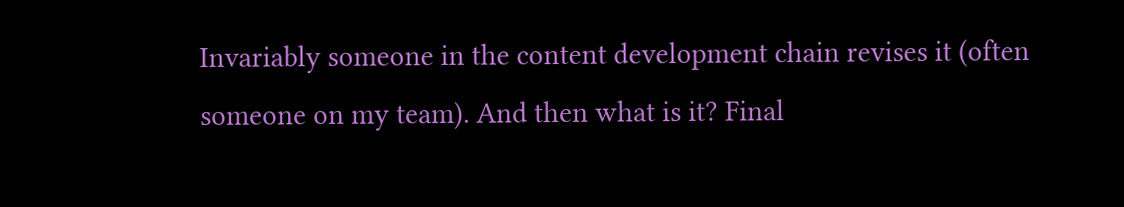Invariably someone in the content development chain revises it (often someone on my team). And then what is it? Final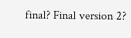final? Final version 2?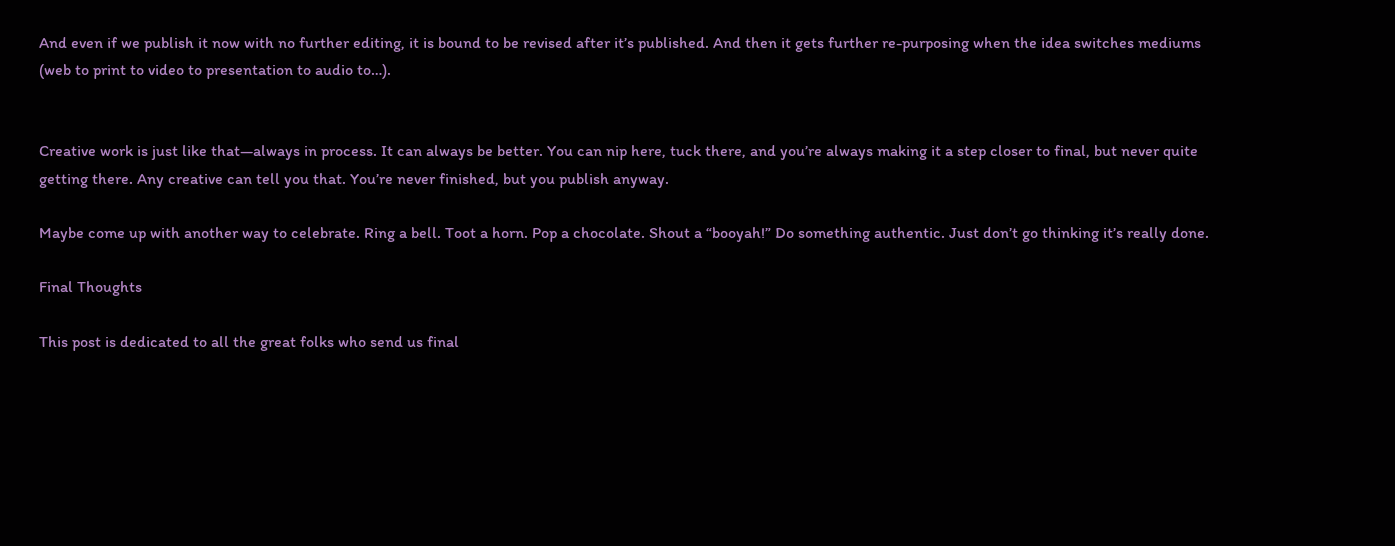And even if we publish it now with no further editing, it is bound to be revised after it’s published. And then it gets further re-purposing when the idea switches mediums (web to print to video to presentation to audio to…).


Creative work is just like that—always in process. It can always be better. You can nip here, tuck there, and you’re always making it a step closer to final, but never quite getting there. Any creative can tell you that. You’re never finished, but you publish anyway.

Maybe come up with another way to celebrate. Ring a bell. Toot a horn. Pop a chocolate. Shout a “booyah!” Do something authentic. Just don’t go thinking it’s really done.

Final Thoughts

This post is dedicated to all the great folks who send us final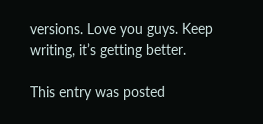versions. Love you guys. Keep writing, it’s getting better.

This entry was posted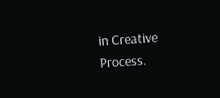in Creative Process.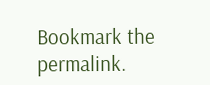Bookmark the permalink.